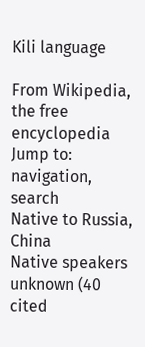Kili language

From Wikipedia, the free encyclopedia
Jump to: navigation, search
Native to Russia, China
Native speakers
unknown (40 cited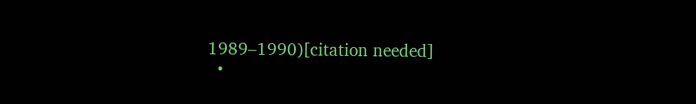1989–1990)[citation needed]
  •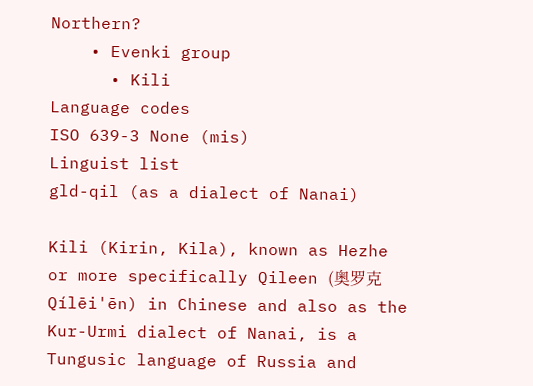Northern?
    • Evenki group
      • Kili
Language codes
ISO 639-3 None (mis)
Linguist list
gld-qil (as a dialect of Nanai)

Kili (Kirin, Kila), known as Hezhe or more specifically Qileen (奥罗克 Qílēi'ēn) in Chinese and also as the Kur-Urmi dialect of Nanai, is a Tungusic language of Russia and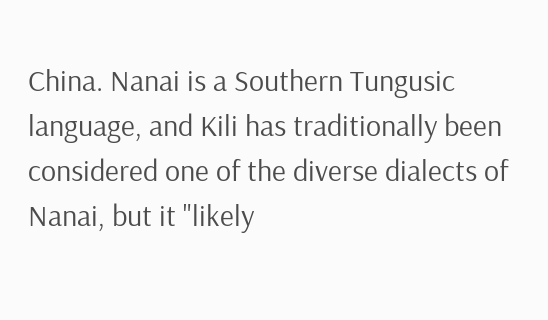China. Nanai is a Southern Tungusic language, and Kili has traditionally been considered one of the diverse dialects of Nanai, but it "likely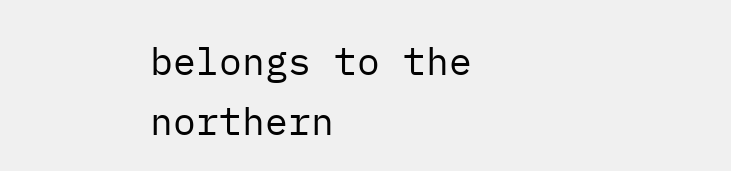belongs to the northern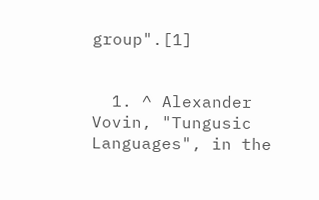group".[1]


  1. ^ Alexander Vovin, "Tungusic Languages", in the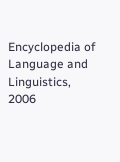Encyclopedia of Language and Linguistics, 2006